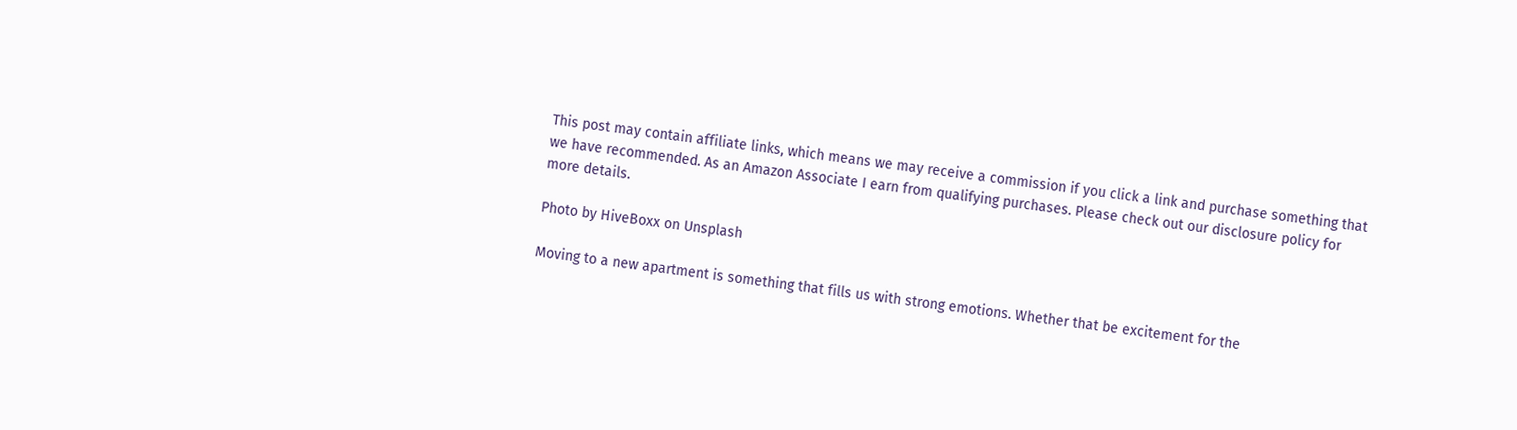This post may contain affiliate links, which means we may receive a commission if you click a link and purchase something that we have recommended. As an Amazon Associate I earn from qualifying purchases. Please check out our disclosure policy for more details.

Photo by HiveBoxx on Unsplash

Moving to a new apartment is something that fills us with strong emotions. Whether that be excitement for the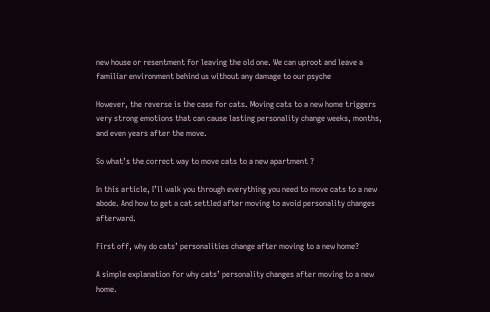new house or resentment for leaving the old one. We can uproot and leave a familiar environment behind us without any damage to our psyche

However, the reverse is the case for cats. Moving cats to a new home triggers very strong emotions that can cause lasting personality change weeks, months, and even years after the move.

So what’s the correct way to move cats to a new apartment ?

In this article, I’ll walk you through everything you need to move cats to a new abode. And how to get a cat settled after moving to avoid personality changes afterward.

First off, why do cats’ personalities change after moving to a new home?

A simple explanation for why cats’ personality changes after moving to a new home.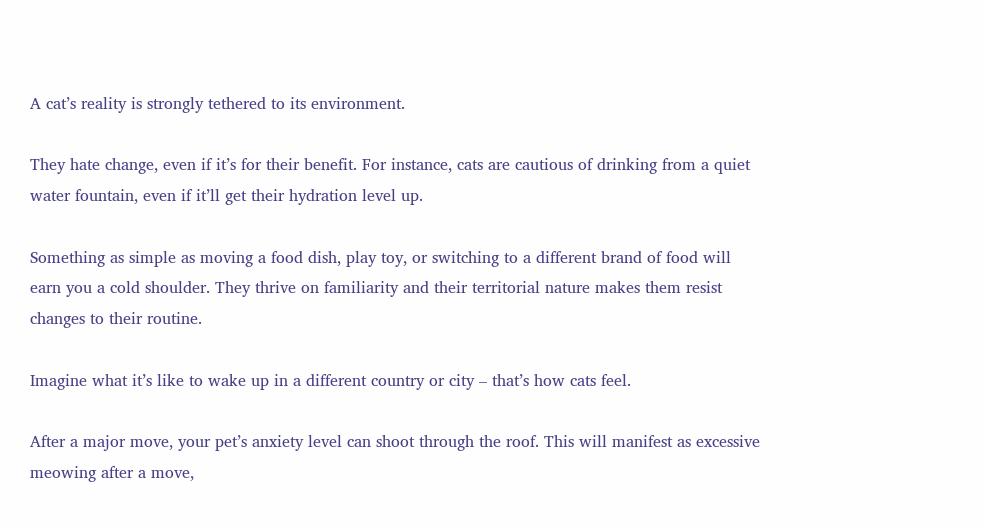A cat’s reality is strongly tethered to its environment.

They hate change, even if it’s for their benefit. For instance, cats are cautious of drinking from a quiet water fountain, even if it’ll get their hydration level up.

Something as simple as moving a food dish, play toy, or switching to a different brand of food will earn you a cold shoulder. They thrive on familiarity and their territorial nature makes them resist changes to their routine.

Imagine what it’s like to wake up in a different country or city – that’s how cats feel.

After a major move, your pet’s anxiety level can shoot through the roof. This will manifest as excessive meowing after a move,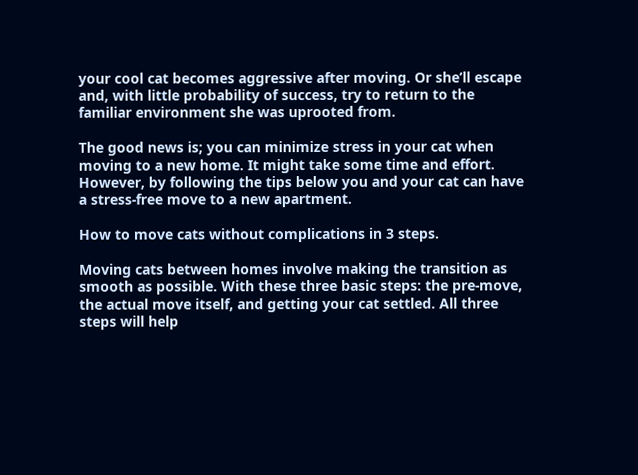your cool cat becomes aggressive after moving. Or she’ll escape and, with little probability of success, try to return to the familiar environment she was uprooted from.

The good news is; you can minimize stress in your cat when moving to a new home. It might take some time and effort. However, by following the tips below you and your cat can have a stress-free move to a new apartment.

How to move cats without complications in 3 steps.

Moving cats between homes involve making the transition as smooth as possible. With these three basic steps: the pre-move, the actual move itself, and getting your cat settled. All three steps will help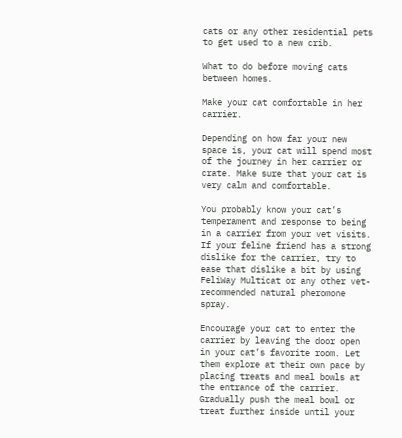cats or any other residential pets to get used to a new crib.

What to do before moving cats between homes.

Make your cat comfortable in her carrier.

Depending on how far your new space is, your cat will spend most of the journey in her carrier or crate. Make sure that your cat is very calm and comfortable.

You probably know your cat’s temperament and response to being in a carrier from your vet visits. If your feline friend has a strong dislike for the carrier, try to ease that dislike a bit by using FeliWay Multicat or any other vet-recommended natural pheromone spray.

Encourage your cat to enter the carrier by leaving the door open in your cat’s favorite room. Let them explore at their own pace by placing treats and meal bowls at the entrance of the carrier. Gradually push the meal bowl or treat further inside until your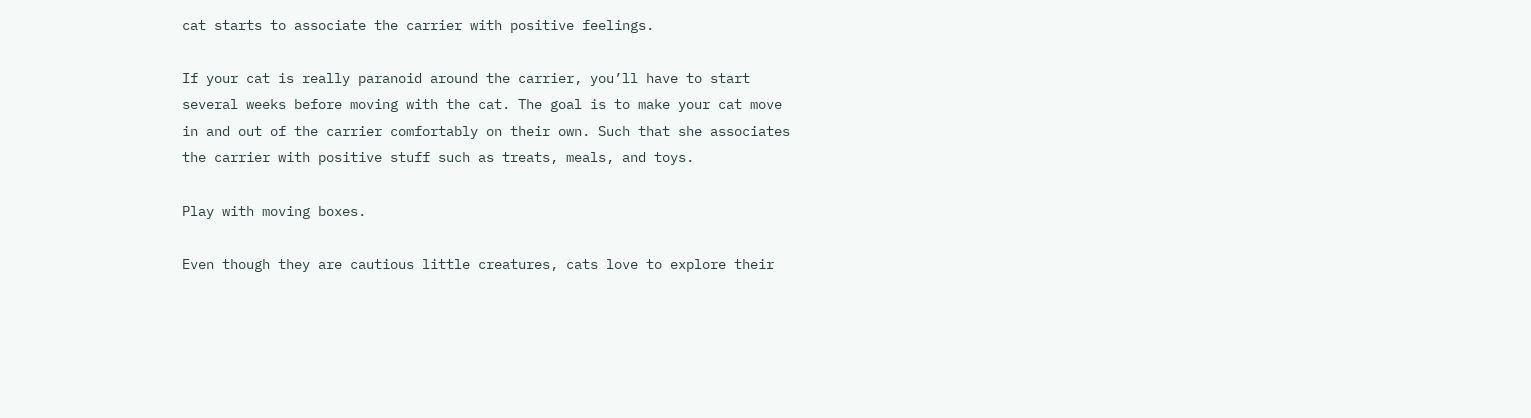cat starts to associate the carrier with positive feelings.

If your cat is really paranoid around the carrier, you’ll have to start several weeks before moving with the cat. The goal is to make your cat move in and out of the carrier comfortably on their own. Such that she associates the carrier with positive stuff such as treats, meals, and toys.

Play with moving boxes.

Even though they are cautious little creatures, cats love to explore their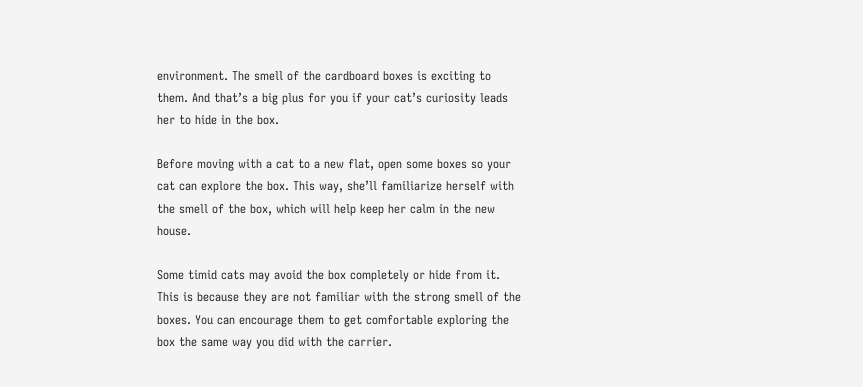environment. The smell of the cardboard boxes is exciting to them. And that’s a big plus for you if your cat’s curiosity leads her to hide in the box.

Before moving with a cat to a new flat, open some boxes so your cat can explore the box. This way, she’ll familiarize herself with the smell of the box, which will help keep her calm in the new house.

Some timid cats may avoid the box completely or hide from it. This is because they are not familiar with the strong smell of the boxes. You can encourage them to get comfortable exploring the box the same way you did with the carrier.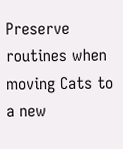Preserve routines when moving Cats to a new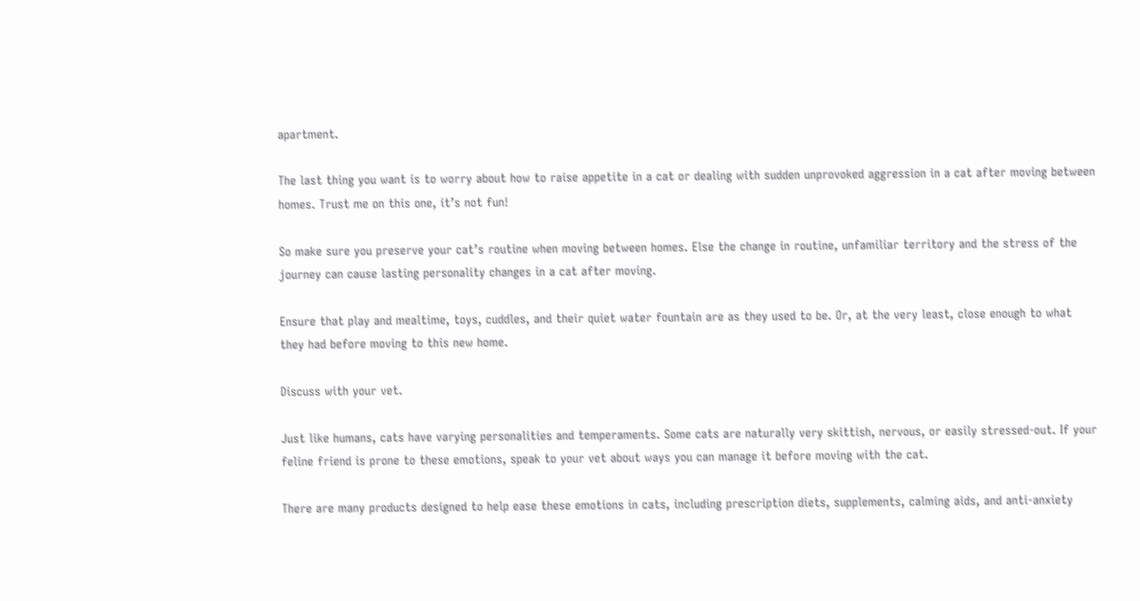apartment.

The last thing you want is to worry about how to raise appetite in a cat or dealing with sudden unprovoked aggression in a cat after moving between homes. Trust me on this one, it’s not fun!

So make sure you preserve your cat’s routine when moving between homes. Else the change in routine, unfamiliar territory and the stress of the journey can cause lasting personality changes in a cat after moving.

Ensure that play and mealtime, toys, cuddles, and their quiet water fountain are as they used to be. Or, at the very least, close enough to what they had before moving to this new home.

Discuss with your vet.

Just like humans, cats have varying personalities and temperaments. Some cats are naturally very skittish, nervous, or easily stressed-out. If your feline friend is prone to these emotions, speak to your vet about ways you can manage it before moving with the cat.

There are many products designed to help ease these emotions in cats, including prescription diets, supplements, calming aids, and anti-anxiety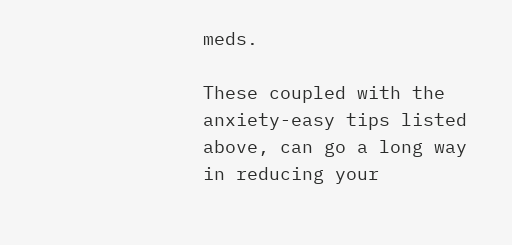meds.

These coupled with the anxiety-easy tips listed above, can go a long way in reducing your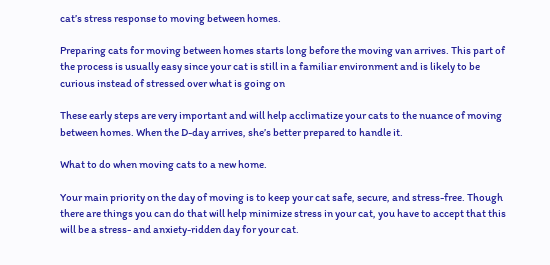cat’s stress response to moving between homes.

Preparing cats for moving between homes starts long before the moving van arrives. This part of the process is usually easy since your cat is still in a familiar environment and is likely to be curious instead of stressed over what is going on

These early steps are very important and will help acclimatize your cats to the nuance of moving between homes. When the D-day arrives, she’s better prepared to handle it.

What to do when moving cats to a new home.

Your main priority on the day of moving is to keep your cat safe, secure, and stress-free. Though there are things you can do that will help minimize stress in your cat, you have to accept that this will be a stress- and anxiety-ridden day for your cat.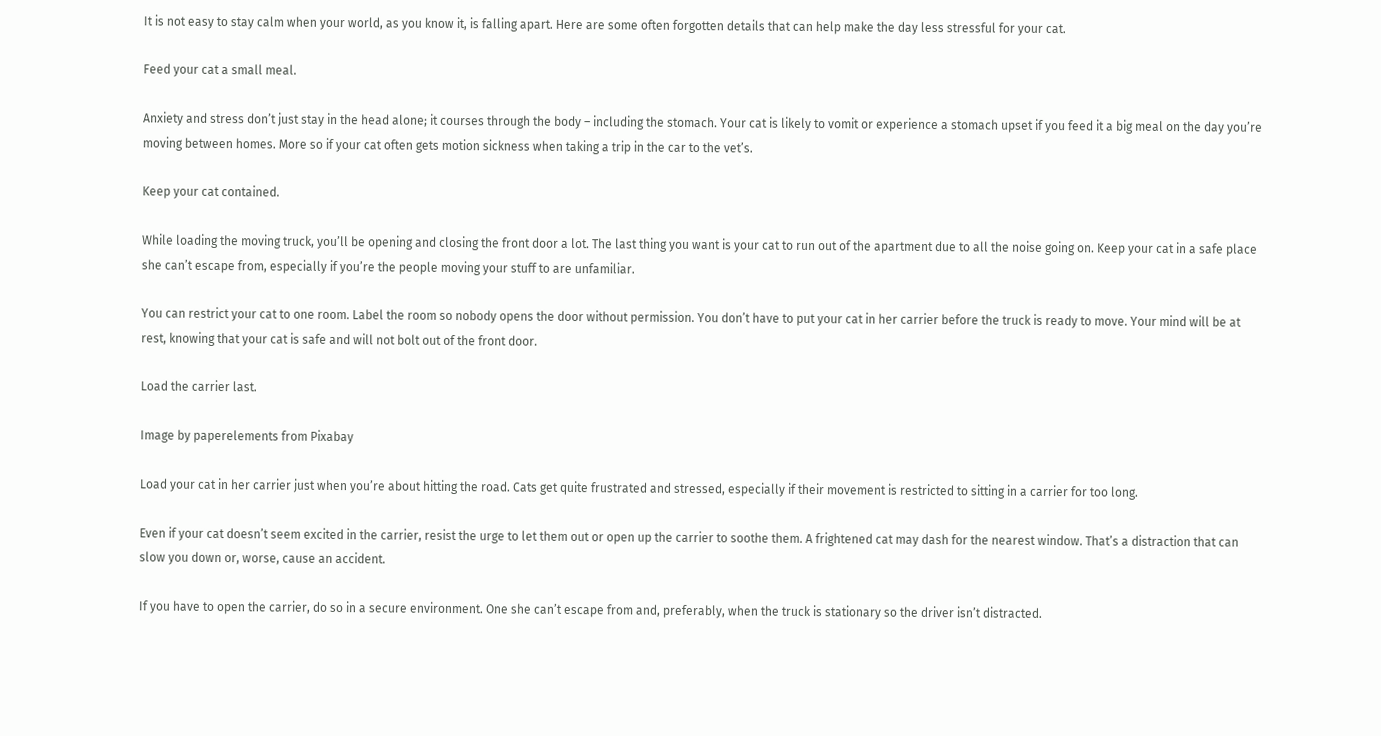It is not easy to stay calm when your world, as you know it, is falling apart. Here are some often forgotten details that can help make the day less stressful for your cat.

Feed your cat a small meal.

Anxiety and stress don’t just stay in the head alone; it courses through the body – including the stomach. Your cat is likely to vomit or experience a stomach upset if you feed it a big meal on the day you’re moving between homes. More so if your cat often gets motion sickness when taking a trip in the car to the vet’s.

Keep your cat contained.

While loading the moving truck, you’ll be opening and closing the front door a lot. The last thing you want is your cat to run out of the apartment due to all the noise going on. Keep your cat in a safe place she can’t escape from, especially if you’re the people moving your stuff to are unfamiliar.

You can restrict your cat to one room. Label the room so nobody opens the door without permission. You don’t have to put your cat in her carrier before the truck is ready to move. Your mind will be at rest, knowing that your cat is safe and will not bolt out of the front door.

Load the carrier last.

Image by paperelements from Pixabay

Load your cat in her carrier just when you’re about hitting the road. Cats get quite frustrated and stressed, especially if their movement is restricted to sitting in a carrier for too long.

Even if your cat doesn’t seem excited in the carrier, resist the urge to let them out or open up the carrier to soothe them. A frightened cat may dash for the nearest window. That’s a distraction that can slow you down or, worse, cause an accident.

If you have to open the carrier, do so in a secure environment. One she can’t escape from and, preferably, when the truck is stationary so the driver isn’t distracted.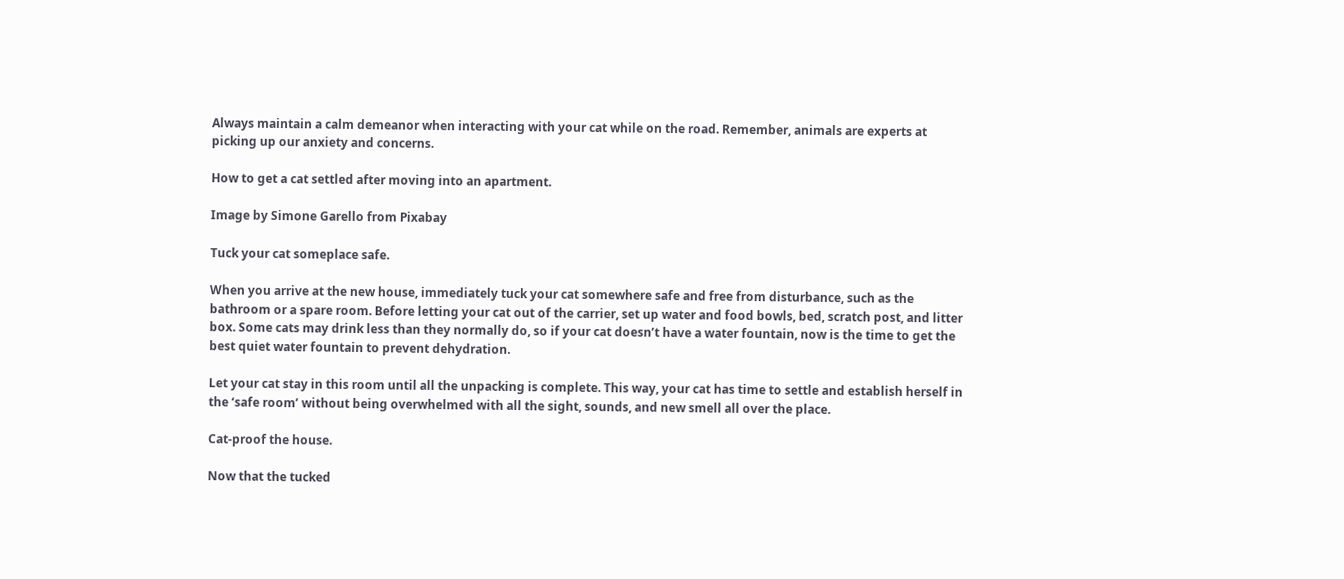Always maintain a calm demeanor when interacting with your cat while on the road. Remember, animals are experts at picking up our anxiety and concerns.

How to get a cat settled after moving into an apartment.

Image by Simone Garello from Pixabay

Tuck your cat someplace safe.

When you arrive at the new house, immediately tuck your cat somewhere safe and free from disturbance, such as the bathroom or a spare room. Before letting your cat out of the carrier, set up water and food bowls, bed, scratch post, and litter box. Some cats may drink less than they normally do, so if your cat doesn’t have a water fountain, now is the time to get the best quiet water fountain to prevent dehydration.

Let your cat stay in this room until all the unpacking is complete. This way, your cat has time to settle and establish herself in the ‘safe room’ without being overwhelmed with all the sight, sounds, and new smell all over the place.

Cat-proof the house.

Now that the tucked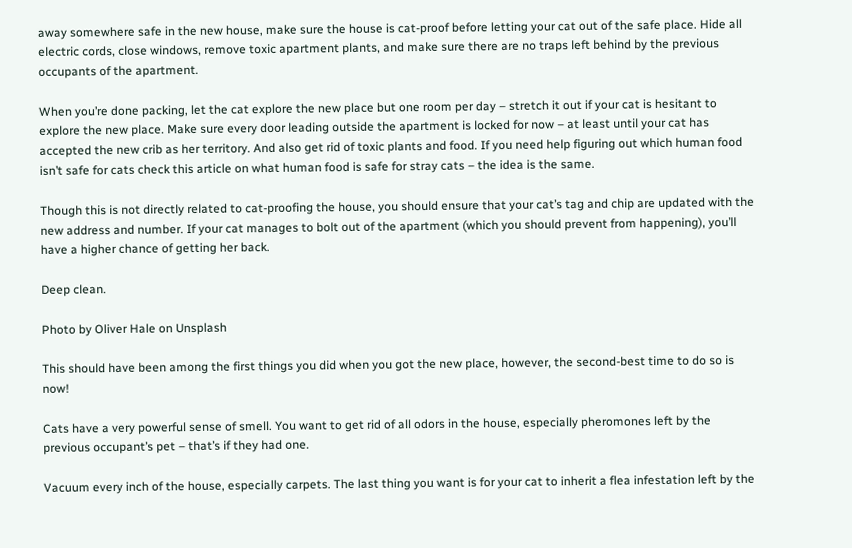away somewhere safe in the new house, make sure the house is cat-proof before letting your cat out of the safe place. Hide all electric cords, close windows, remove toxic apartment plants, and make sure there are no traps left behind by the previous occupants of the apartment.

When you’re done packing, let the cat explore the new place but one room per day – stretch it out if your cat is hesitant to explore the new place. Make sure every door leading outside the apartment is locked for now – at least until your cat has accepted the new crib as her territory. And also get rid of toxic plants and food. If you need help figuring out which human food isn’t safe for cats check this article on what human food is safe for stray cats – the idea is the same.

Though this is not directly related to cat-proofing the house, you should ensure that your cat’s tag and chip are updated with the new address and number. If your cat manages to bolt out of the apartment (which you should prevent from happening), you’ll have a higher chance of getting her back.

Deep clean.

Photo by Oliver Hale on Unsplash

This should have been among the first things you did when you got the new place, however, the second-best time to do so is now!

Cats have a very powerful sense of smell. You want to get rid of all odors in the house, especially pheromones left by the previous occupant’s pet – that’s if they had one.

Vacuum every inch of the house, especially carpets. The last thing you want is for your cat to inherit a flea infestation left by the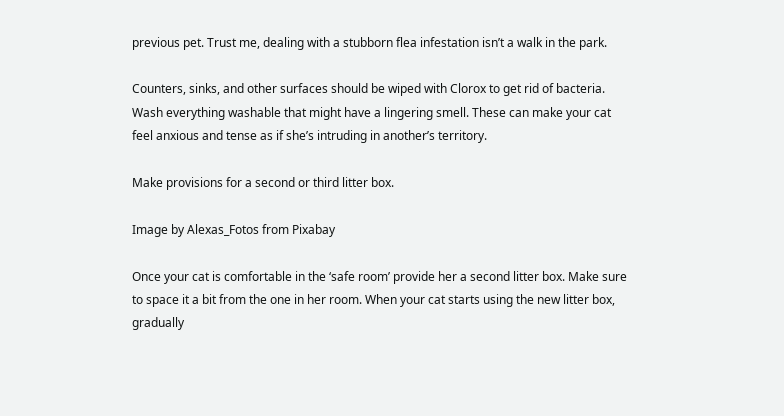previous pet. Trust me, dealing with a stubborn flea infestation isn’t a walk in the park.

Counters, sinks, and other surfaces should be wiped with Clorox to get rid of bacteria. Wash everything washable that might have a lingering smell. These can make your cat feel anxious and tense as if she’s intruding in another’s territory.

Make provisions for a second or third litter box.

Image by Alexas_Fotos from Pixabay

Once your cat is comfortable in the ‘safe room’ provide her a second litter box. Make sure to space it a bit from the one in her room. When your cat starts using the new litter box, gradually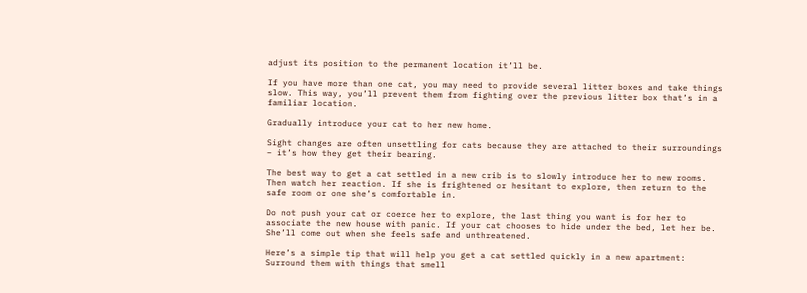adjust its position to the permanent location it’ll be.

If you have more than one cat, you may need to provide several litter boxes and take things slow. This way, you’ll prevent them from fighting over the previous litter box that’s in a familiar location.

Gradually introduce your cat to her new home.

Sight changes are often unsettling for cats because they are attached to their surroundings – it’s how they get their bearing.

The best way to get a cat settled in a new crib is to slowly introduce her to new rooms. Then watch her reaction. If she is frightened or hesitant to explore, then return to the safe room or one she’s comfortable in.

Do not push your cat or coerce her to explore, the last thing you want is for her to associate the new house with panic. If your cat chooses to hide under the bed, let her be. She’ll come out when she feels safe and unthreatened.

Here’s a simple tip that will help you get a cat settled quickly in a new apartment: Surround them with things that smell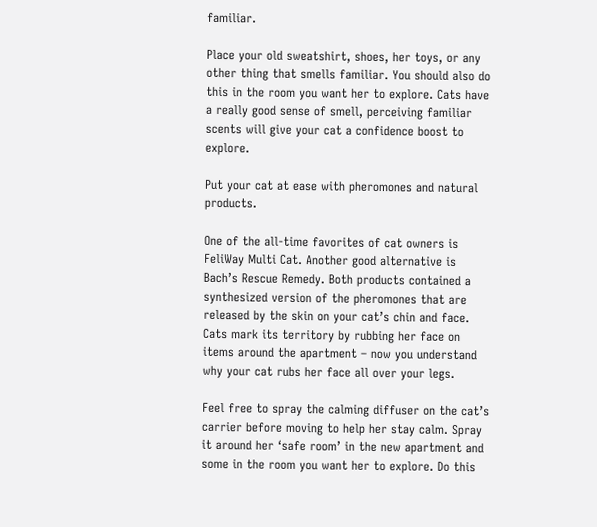familiar.

Place your old sweatshirt, shoes, her toys, or any other thing that smells familiar. You should also do this in the room you want her to explore. Cats have a really good sense of smell, perceiving familiar scents will give your cat a confidence boost to explore.

Put your cat at ease with pheromones and natural products.

One of the all-time favorites of cat owners is FeliWay Multi Cat. Another good alternative is Bach’s Rescue Remedy. Both products contained a synthesized version of the pheromones that are released by the skin on your cat’s chin and face. Cats mark its territory by rubbing her face on items around the apartment – now you understand why your cat rubs her face all over your legs.

Feel free to spray the calming diffuser on the cat’s carrier before moving to help her stay calm. Spray it around her ‘safe room’ in the new apartment and some in the room you want her to explore. Do this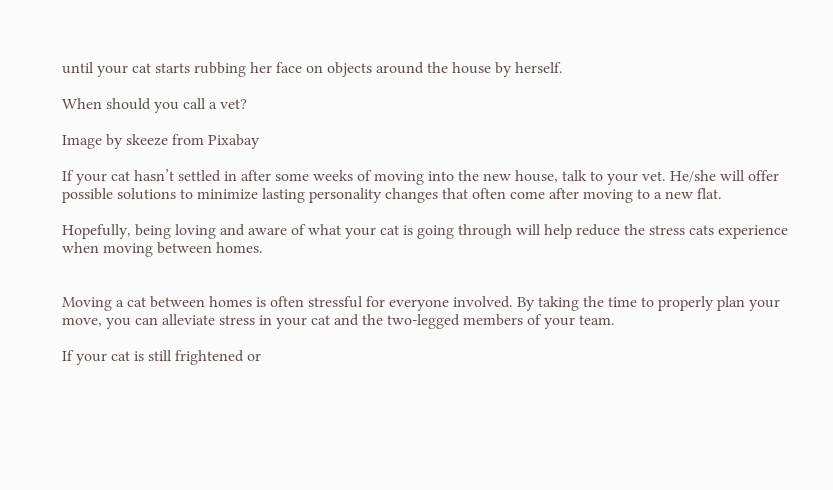until your cat starts rubbing her face on objects around the house by herself.

When should you call a vet?

Image by skeeze from Pixabay

If your cat hasn’t settled in after some weeks of moving into the new house, talk to your vet. He/she will offer possible solutions to minimize lasting personality changes that often come after moving to a new flat.

Hopefully, being loving and aware of what your cat is going through will help reduce the stress cats experience when moving between homes.


Moving a cat between homes is often stressful for everyone involved. By taking the time to properly plan your move, you can alleviate stress in your cat and the two-legged members of your team.

If your cat is still frightened or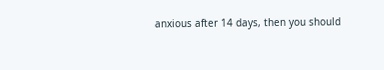anxious after 14 days, then you should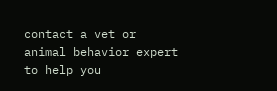contact a vet or animal behavior expert to help you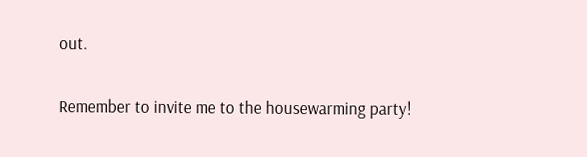out.

Remember to invite me to the housewarming party!